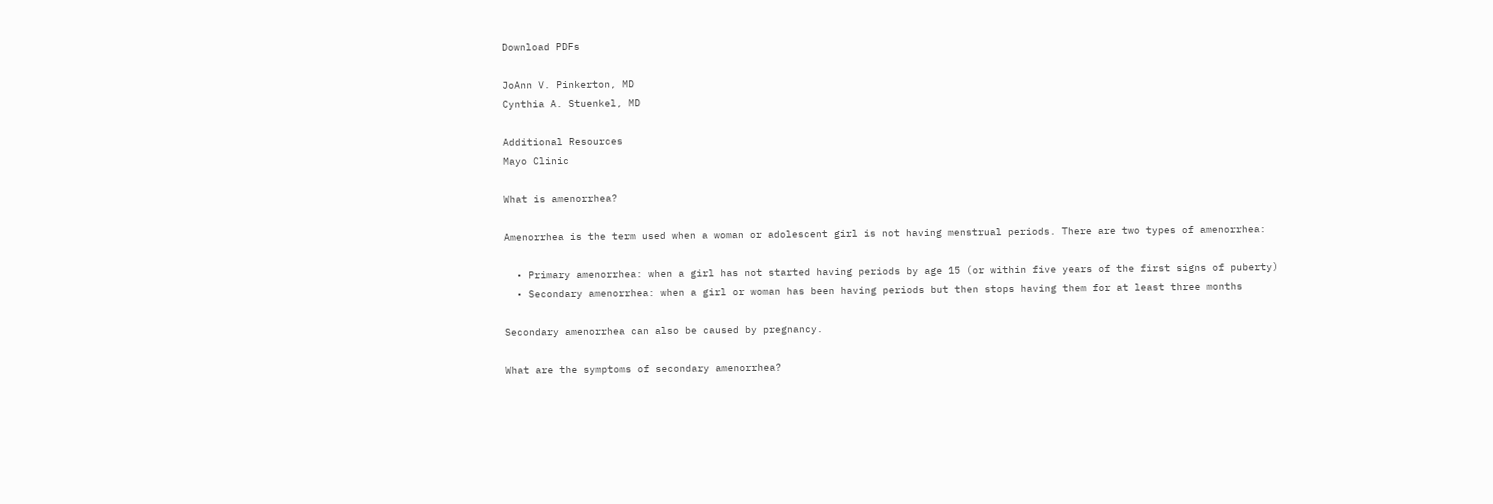Download PDFs

JoAnn V. Pinkerton, MD
Cynthia A. Stuenkel, MD

Additional Resources
Mayo Clinic

What is amenorrhea?

Amenorrhea is the term used when a woman or adolescent girl is not having menstrual periods. There are two types of amenorrhea:

  • Primary amenorrhea: when a girl has not started having periods by age 15 (or within five years of the first signs of puberty)
  • Secondary amenorrhea: when a girl or woman has been having periods but then stops having them for at least three months

Secondary amenorrhea can also be caused by pregnancy.

What are the symptoms of secondary amenorrhea?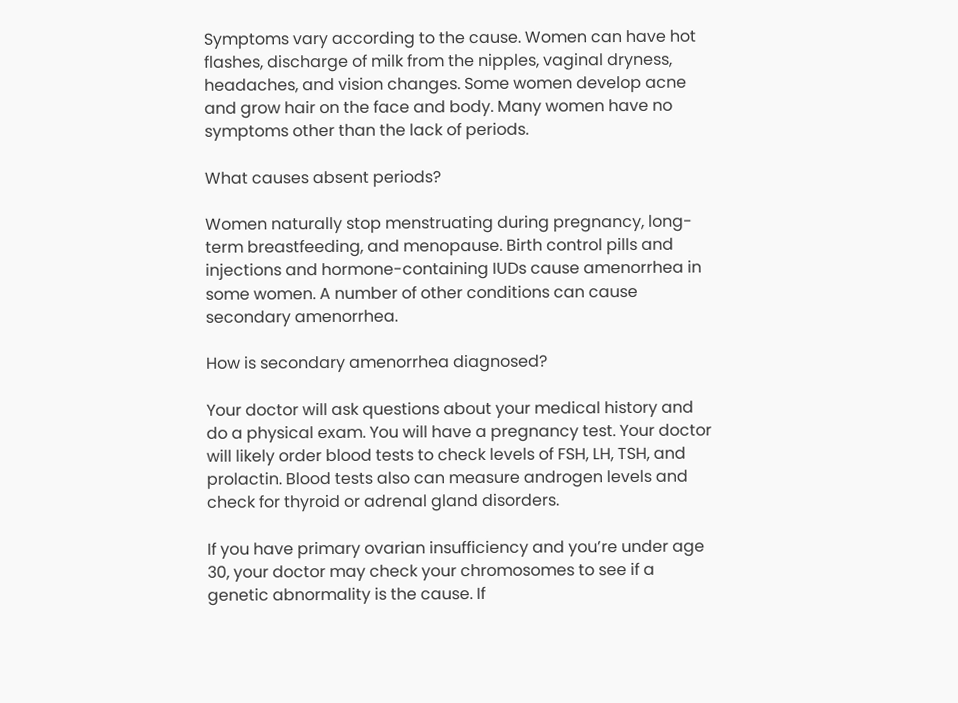Symptoms vary according to the cause. Women can have hot flashes, discharge of milk from the nipples, vaginal dryness, headaches, and vision changes. Some women develop acne and grow hair on the face and body. Many women have no symptoms other than the lack of periods.

What causes absent periods?

Women naturally stop menstruating during pregnancy, long-term breastfeeding, and menopause. Birth control pills and injections and hormone-containing IUDs cause amenorrhea in some women. A number of other conditions can cause secondary amenorrhea.

How is secondary amenorrhea diagnosed?

Your doctor will ask questions about your medical history and do a physical exam. You will have a pregnancy test. Your doctor will likely order blood tests to check levels of FSH, LH, TSH, and prolactin. Blood tests also can measure androgen levels and check for thyroid or adrenal gland disorders.

If you have primary ovarian insufficiency and you’re under age 30, your doctor may check your chromosomes to see if a genetic abnormality is the cause. If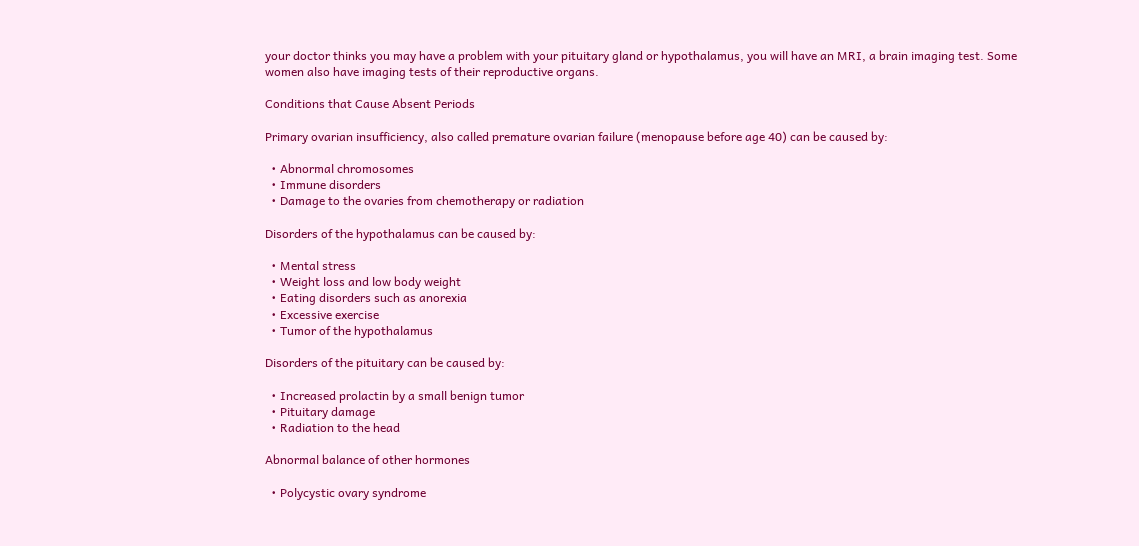your doctor thinks you may have a problem with your pituitary gland or hypothalamus, you will have an MRI, a brain imaging test. Some women also have imaging tests of their reproductive organs.

Conditions that Cause Absent Periods

Primary ovarian insufficiency, also called premature ovarian failure (menopause before age 40) can be caused by:

  • Abnormal chromosomes
  • Immune disorders
  • Damage to the ovaries from chemotherapy or radiation

Disorders of the hypothalamus can be caused by:

  • Mental stress
  • Weight loss and low body weight
  • Eating disorders such as anorexia
  • Excessive exercise
  • Tumor of the hypothalamus

Disorders of the pituitary can be caused by:

  • Increased prolactin by a small benign tumor
  • Pituitary damage
  • Radiation to the head

Abnormal balance of other hormones

  • Polycystic ovary syndrome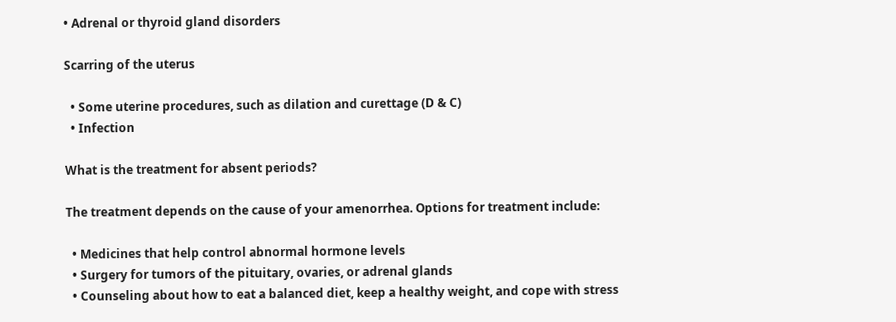• Adrenal or thyroid gland disorders

Scarring of the uterus

  • Some uterine procedures, such as dilation and curettage (D & C)
  • Infection

What is the treatment for absent periods?

The treatment depends on the cause of your amenorrhea. Options for treatment include:

  • Medicines that help control abnormal hormone levels
  • Surgery for tumors of the pituitary, ovaries, or adrenal glands
  • Counseling about how to eat a balanced diet, keep a healthy weight, and cope with stress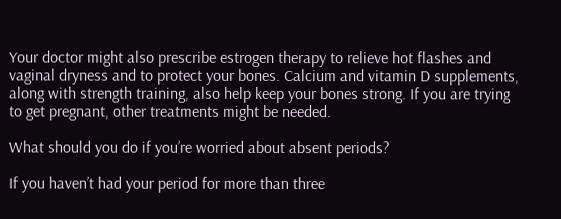Your doctor might also prescribe estrogen therapy to relieve hot flashes and vaginal dryness and to protect your bones. Calcium and vitamin D supplements, along with strength training, also help keep your bones strong. If you are trying to get pregnant, other treatments might be needed.

What should you do if you’re worried about absent periods?

If you haven’t had your period for more than three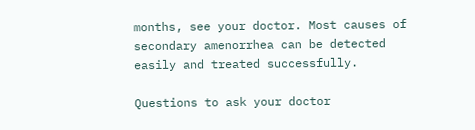months, see your doctor. Most causes of secondary amenorrhea can be detected easily and treated successfully.

Questions to ask your doctor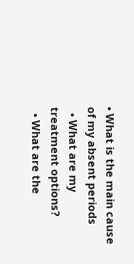• What is the main cause of my absent periods
  • What are my treatment options?
  • What are the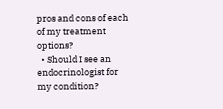pros and cons of each of my treatment options?
  • Should I see an endocrinologist for my condition?